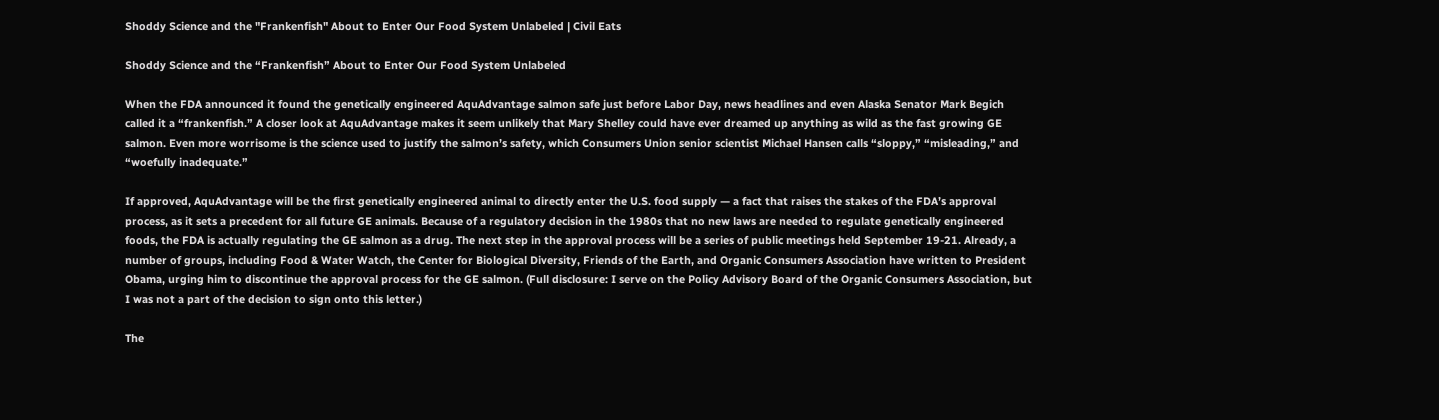Shoddy Science and the "Frankenfish" About to Enter Our Food System Unlabeled | Civil Eats

Shoddy Science and the “Frankenfish” About to Enter Our Food System Unlabeled

When the FDA announced it found the genetically engineered AquAdvantage salmon safe just before Labor Day, news headlines and even Alaska Senator Mark Begich called it a “frankenfish.” A closer look at AquAdvantage makes it seem unlikely that Mary Shelley could have ever dreamed up anything as wild as the fast growing GE salmon. Even more worrisome is the science used to justify the salmon’s safety, which Consumers Union senior scientist Michael Hansen calls “sloppy,” “misleading,” and “woefully inadequate.”

If approved, AquAdvantage will be the first genetically engineered animal to directly enter the U.S. food supply — a fact that raises the stakes of the FDA’s approval process, as it sets a precedent for all future GE animals. Because of a regulatory decision in the 1980s that no new laws are needed to regulate genetically engineered foods, the FDA is actually regulating the GE salmon as a drug. The next step in the approval process will be a series of public meetings held September 19-21. Already, a number of groups, including Food & Water Watch, the Center for Biological Diversity, Friends of the Earth, and Organic Consumers Association have written to President Obama, urging him to discontinue the approval process for the GE salmon. (Full disclosure: I serve on the Policy Advisory Board of the Organic Consumers Association, but I was not a part of the decision to sign onto this letter.)

The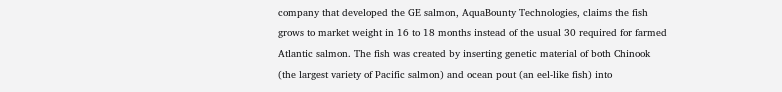company that developed the GE salmon, AquaBounty Technologies, claims the fish grows to market weight in 16 to 18 months instead of the usual 30 required for farmed Atlantic salmon. The fish was created by inserting genetic material of both Chinook (the largest variety of Pacific salmon) and ocean pout (an eel-like fish) into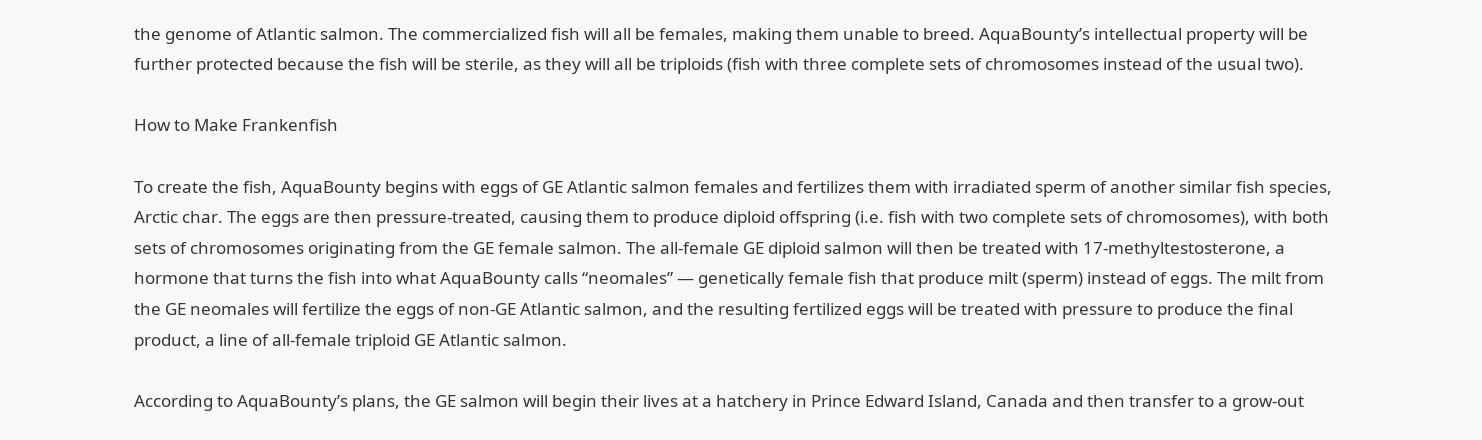the genome of Atlantic salmon. The commercialized fish will all be females, making them unable to breed. AquaBounty’s intellectual property will be further protected because the fish will be sterile, as they will all be triploids (fish with three complete sets of chromosomes instead of the usual two).

How to Make Frankenfish

To create the fish, AquaBounty begins with eggs of GE Atlantic salmon females and fertilizes them with irradiated sperm of another similar fish species, Arctic char. The eggs are then pressure-treated, causing them to produce diploid offspring (i.e. fish with two complete sets of chromosomes), with both sets of chromosomes originating from the GE female salmon. The all-female GE diploid salmon will then be treated with 17-methyltestosterone, a hormone that turns the fish into what AquaBounty calls “neomales” — genetically female fish that produce milt (sperm) instead of eggs. The milt from the GE neomales will fertilize the eggs of non-GE Atlantic salmon, and the resulting fertilized eggs will be treated with pressure to produce the final product, a line of all-female triploid GE Atlantic salmon.

According to AquaBounty’s plans, the GE salmon will begin their lives at a hatchery in Prince Edward Island, Canada and then transfer to a grow-out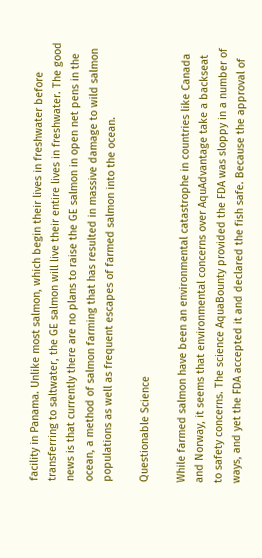facility in Panama. Unlike most salmon, which begin their lives in freshwater before transferring to saltwater, the GE salmon will live their entire lives in freshwater. The good news is that currently there are no plans to raise the GE salmon in open net pens in the ocean, a method of salmon farming that has resulted in massive damage to wild salmon populations as well as frequent escapes of farmed salmon into the ocean.

Questionable Science

While farmed salmon have been an environmental catastrophe in countries like Canada and Norway, it seems that environmental concerns over AquAdvantage take a backseat to safety concerns. The science AquaBounty provided the FDA was sloppy in a number of ways, and yet the FDA accepted it and declared the fish safe. Because the approval of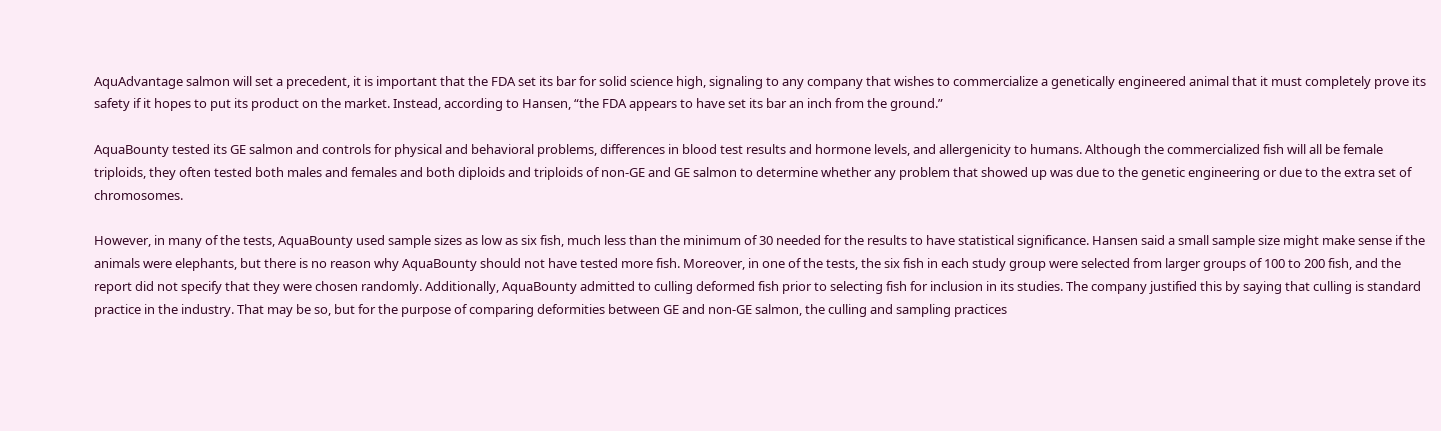AquAdvantage salmon will set a precedent, it is important that the FDA set its bar for solid science high, signaling to any company that wishes to commercialize a genetically engineered animal that it must completely prove its safety if it hopes to put its product on the market. Instead, according to Hansen, “the FDA appears to have set its bar an inch from the ground.”

AquaBounty tested its GE salmon and controls for physical and behavioral problems, differences in blood test results and hormone levels, and allergenicity to humans. Although the commercialized fish will all be female triploids, they often tested both males and females and both diploids and triploids of non-GE and GE salmon to determine whether any problem that showed up was due to the genetic engineering or due to the extra set of chromosomes.

However, in many of the tests, AquaBounty used sample sizes as low as six fish, much less than the minimum of 30 needed for the results to have statistical significance. Hansen said a small sample size might make sense if the animals were elephants, but there is no reason why AquaBounty should not have tested more fish. Moreover, in one of the tests, the six fish in each study group were selected from larger groups of 100 to 200 fish, and the report did not specify that they were chosen randomly. Additionally, AquaBounty admitted to culling deformed fish prior to selecting fish for inclusion in its studies. The company justified this by saying that culling is standard practice in the industry. That may be so, but for the purpose of comparing deformities between GE and non-GE salmon, the culling and sampling practices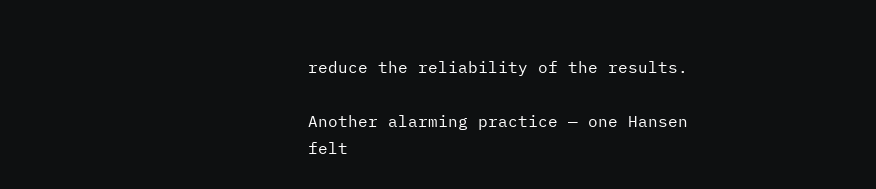reduce the reliability of the results.

Another alarming practice — one Hansen felt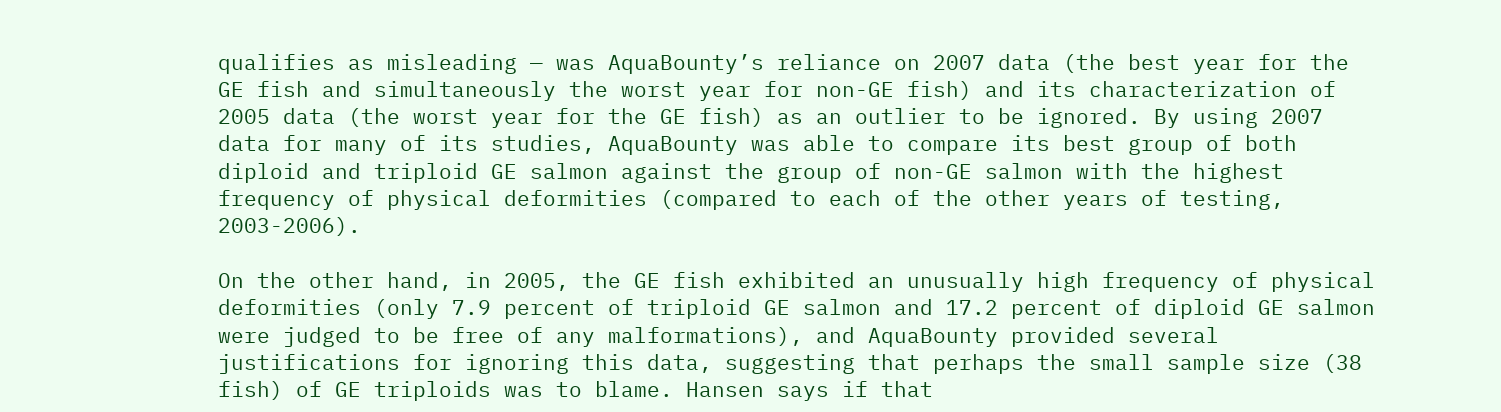qualifies as misleading — was AquaBounty’s reliance on 2007 data (the best year for the GE fish and simultaneously the worst year for non-GE fish) and its characterization of 2005 data (the worst year for the GE fish) as an outlier to be ignored. By using 2007 data for many of its studies, AquaBounty was able to compare its best group of both diploid and triploid GE salmon against the group of non-GE salmon with the highest frequency of physical deformities (compared to each of the other years of testing, 2003-2006).

On the other hand, in 2005, the GE fish exhibited an unusually high frequency of physical deformities (only 7.9 percent of triploid GE salmon and 17.2 percent of diploid GE salmon were judged to be free of any malformations), and AquaBounty provided several justifications for ignoring this data, suggesting that perhaps the small sample size (38 fish) of GE triploids was to blame. Hansen says if that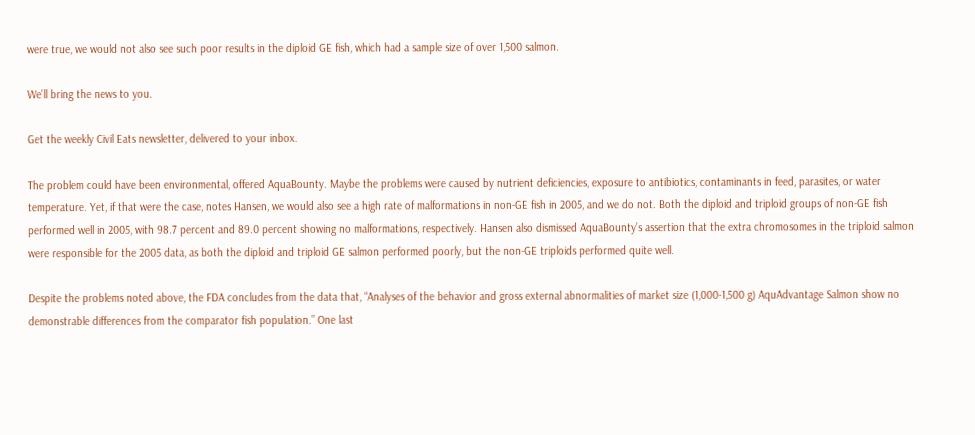were true, we would not also see such poor results in the diploid GE fish, which had a sample size of over 1,500 salmon.

We’ll bring the news to you.

Get the weekly Civil Eats newsletter, delivered to your inbox.

The problem could have been environmental, offered AquaBounty. Maybe the problems were caused by nutrient deficiencies, exposure to antibiotics, contaminants in feed, parasites, or water temperature. Yet, if that were the case, notes Hansen, we would also see a high rate of malformations in non-GE fish in 2005, and we do not. Both the diploid and triploid groups of non-GE fish performed well in 2005, with 98.7 percent and 89.0 percent showing no malformations, respectively. Hansen also dismissed AquaBounty’s assertion that the extra chromosomes in the triploid salmon were responsible for the 2005 data, as both the diploid and triploid GE salmon performed poorly, but the non-GE triploids performed quite well.

Despite the problems noted above, the FDA concludes from the data that, “Analyses of the behavior and gross external abnormalities of market size (1,000-1,500 g) AquAdvantage Salmon show no demonstrable differences from the comparator fish population.” One last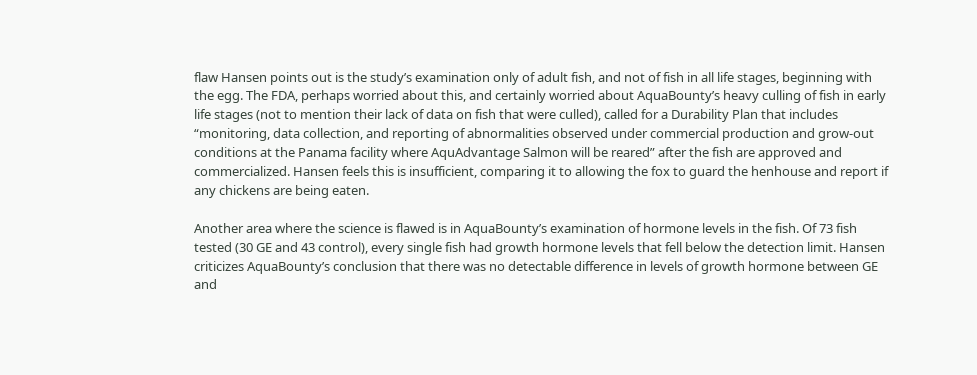flaw Hansen points out is the study’s examination only of adult fish, and not of fish in all life stages, beginning with the egg. The FDA, perhaps worried about this, and certainly worried about AquaBounty’s heavy culling of fish in early life stages (not to mention their lack of data on fish that were culled), called for a Durability Plan that includes “monitoring, data collection, and reporting of abnormalities observed under commercial production and grow-out conditions at the Panama facility where AquAdvantage Salmon will be reared” after the fish are approved and commercialized. Hansen feels this is insufficient, comparing it to allowing the fox to guard the henhouse and report if any chickens are being eaten.

Another area where the science is flawed is in AquaBounty’s examination of hormone levels in the fish. Of 73 fish tested (30 GE and 43 control), every single fish had growth hormone levels that fell below the detection limit. Hansen criticizes AquaBounty’s conclusion that there was no detectable difference in levels of growth hormone between GE and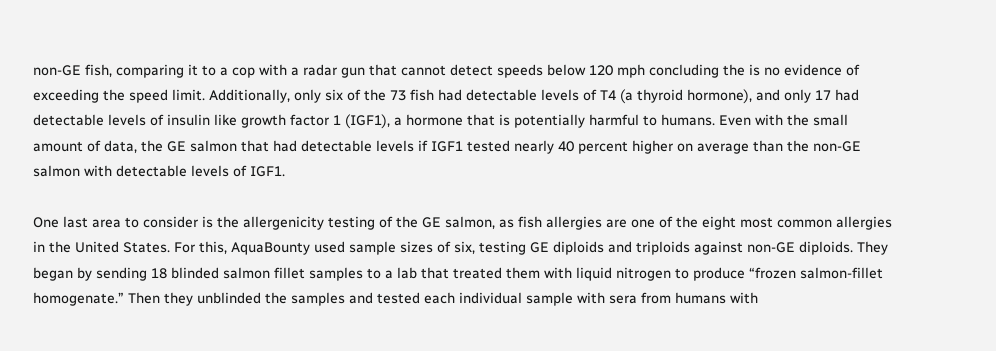non-GE fish, comparing it to a cop with a radar gun that cannot detect speeds below 120 mph concluding the is no evidence of exceeding the speed limit. Additionally, only six of the 73 fish had detectable levels of T4 (a thyroid hormone), and only 17 had detectable levels of insulin like growth factor 1 (IGF1), a hormone that is potentially harmful to humans. Even with the small amount of data, the GE salmon that had detectable levels if IGF1 tested nearly 40 percent higher on average than the non-GE salmon with detectable levels of IGF1.

One last area to consider is the allergenicity testing of the GE salmon, as fish allergies are one of the eight most common allergies in the United States. For this, AquaBounty used sample sizes of six, testing GE diploids and triploids against non-GE diploids. They began by sending 18 blinded salmon fillet samples to a lab that treated them with liquid nitrogen to produce “frozen salmon-fillet homogenate.” Then they unblinded the samples and tested each individual sample with sera from humans with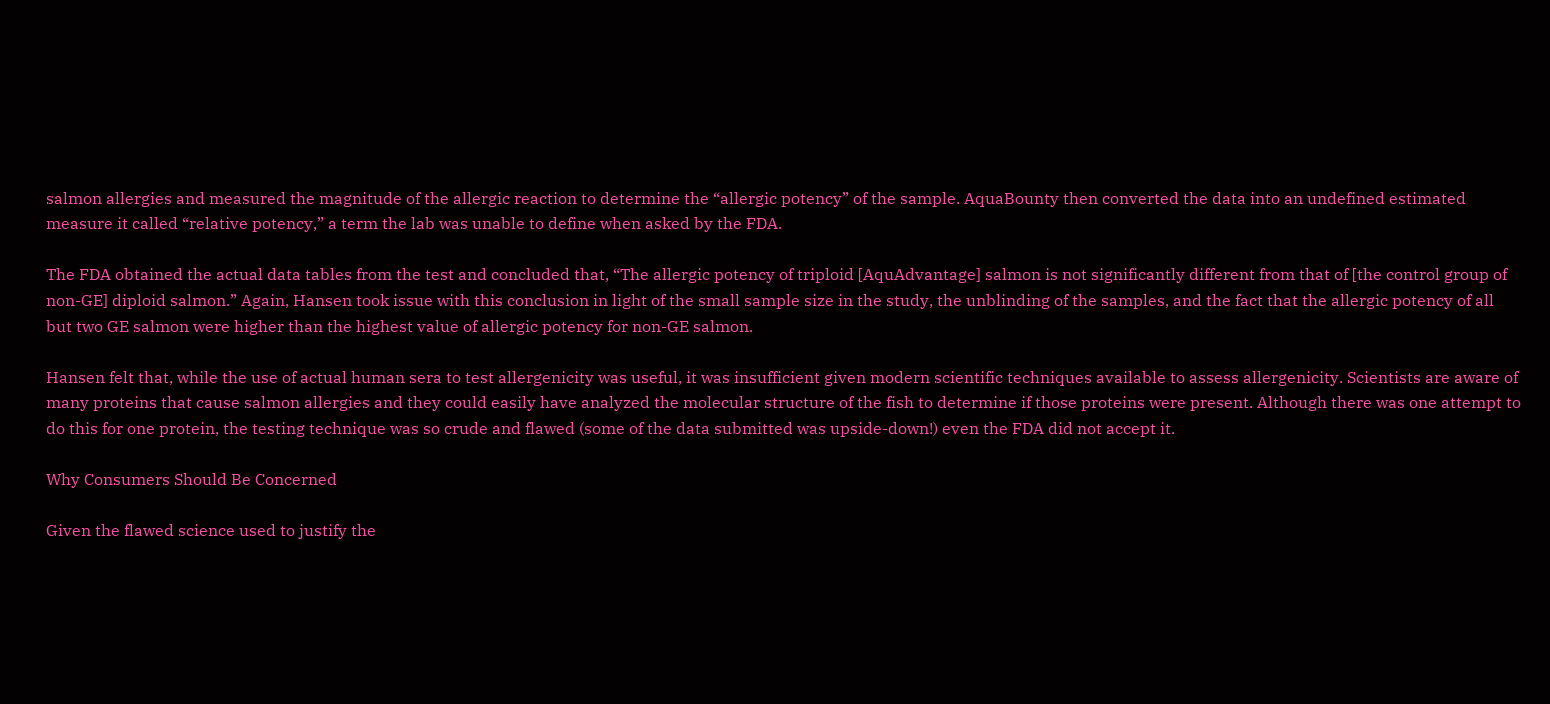salmon allergies and measured the magnitude of the allergic reaction to determine the “allergic potency” of the sample. AquaBounty then converted the data into an undefined estimated measure it called “relative potency,” a term the lab was unable to define when asked by the FDA.

The FDA obtained the actual data tables from the test and concluded that, “The allergic potency of triploid [AquAdvantage] salmon is not significantly different from that of [the control group of non-GE] diploid salmon.” Again, Hansen took issue with this conclusion in light of the small sample size in the study, the unblinding of the samples, and the fact that the allergic potency of all but two GE salmon were higher than the highest value of allergic potency for non-GE salmon.

Hansen felt that, while the use of actual human sera to test allergenicity was useful, it was insufficient given modern scientific techniques available to assess allergenicity. Scientists are aware of many proteins that cause salmon allergies and they could easily have analyzed the molecular structure of the fish to determine if those proteins were present. Although there was one attempt to do this for one protein, the testing technique was so crude and flawed (some of the data submitted was upside-down!) even the FDA did not accept it.

Why Consumers Should Be Concerned

Given the flawed science used to justify the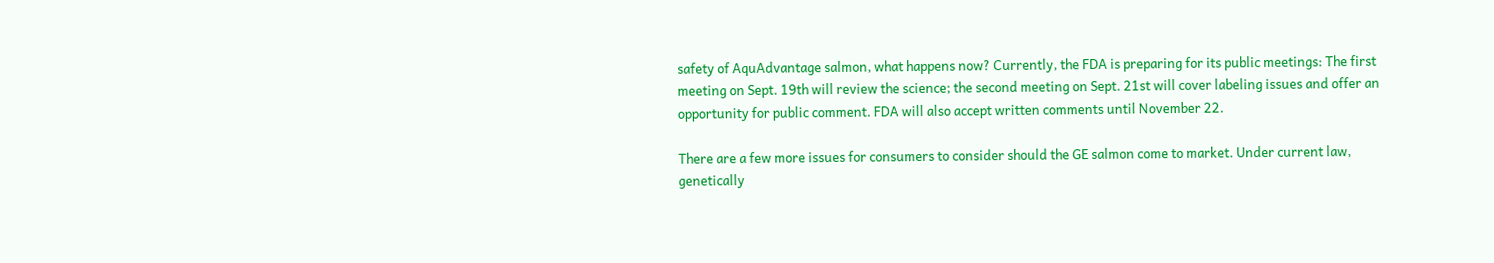safety of AquAdvantage salmon, what happens now? Currently, the FDA is preparing for its public meetings: The first meeting on Sept. 19th will review the science; the second meeting on Sept. 21st will cover labeling issues and offer an opportunity for public comment. FDA will also accept written comments until November 22.

There are a few more issues for consumers to consider should the GE salmon come to market. Under current law, genetically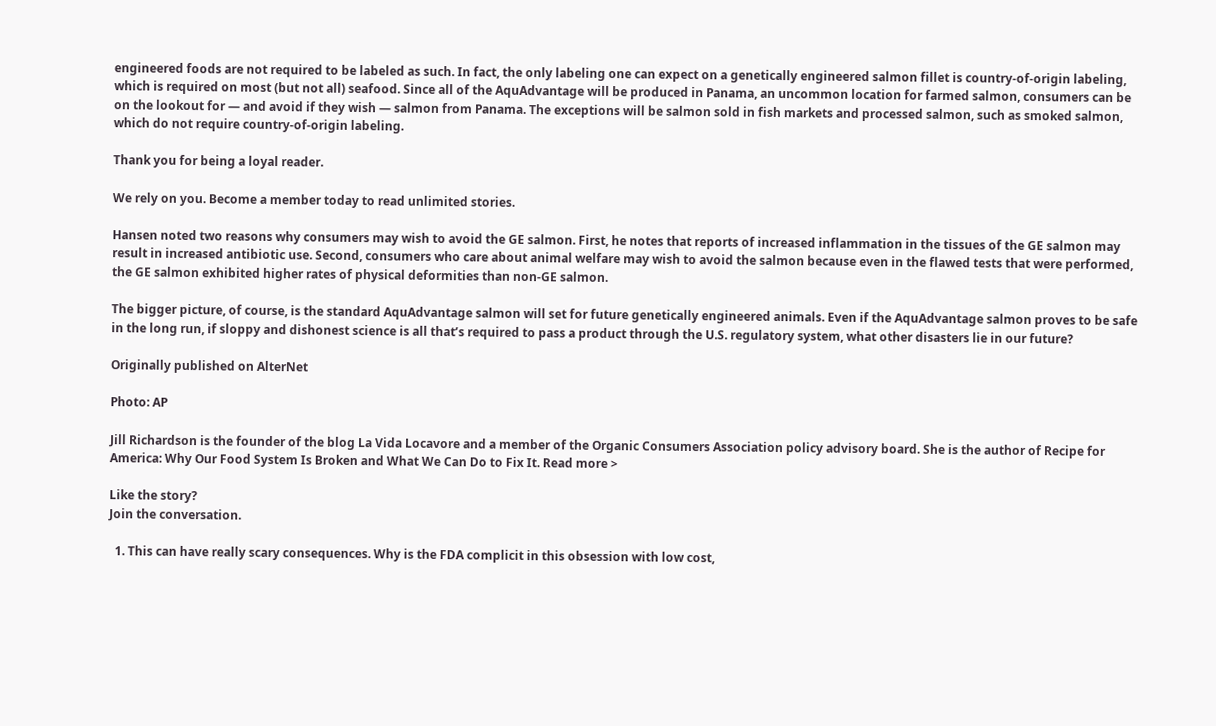engineered foods are not required to be labeled as such. In fact, the only labeling one can expect on a genetically engineered salmon fillet is country-of-origin labeling, which is required on most (but not all) seafood. Since all of the AquAdvantage will be produced in Panama, an uncommon location for farmed salmon, consumers can be on the lookout for — and avoid if they wish — salmon from Panama. The exceptions will be salmon sold in fish markets and processed salmon, such as smoked salmon, which do not require country-of-origin labeling.

Thank you for being a loyal reader.

We rely on you. Become a member today to read unlimited stories.

Hansen noted two reasons why consumers may wish to avoid the GE salmon. First, he notes that reports of increased inflammation in the tissues of the GE salmon may result in increased antibiotic use. Second, consumers who care about animal welfare may wish to avoid the salmon because even in the flawed tests that were performed, the GE salmon exhibited higher rates of physical deformities than non-GE salmon.

The bigger picture, of course, is the standard AquAdvantage salmon will set for future genetically engineered animals. Even if the AquAdvantage salmon proves to be safe in the long run, if sloppy and dishonest science is all that’s required to pass a product through the U.S. regulatory system, what other disasters lie in our future?

Originally published on AlterNet

Photo: AP

Jill Richardson is the founder of the blog La Vida Locavore and a member of the Organic Consumers Association policy advisory board. She is the author of Recipe for America: Why Our Food System Is Broken and What We Can Do to Fix It. Read more >

Like the story?
Join the conversation.

  1. This can have really scary consequences. Why is the FDA complicit in this obsession with low cost,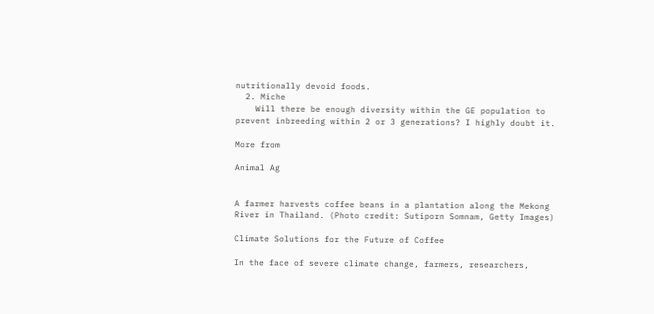nutritionally devoid foods.
  2. Miche
    Will there be enough diversity within the GE population to prevent inbreeding within 2 or 3 generations? I highly doubt it.

More from

Animal Ag


A farmer harvests coffee beans in a plantation along the Mekong River in Thailand. (Photo credit: Sutiporn Somnam, Getty Images)

Climate Solutions for the Future of Coffee

In the face of severe climate change, farmers, researchers,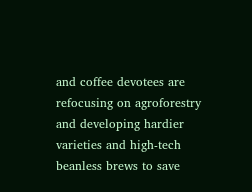and coffee devotees are refocusing on agroforestry and developing hardier varieties and high-tech beanless brews to save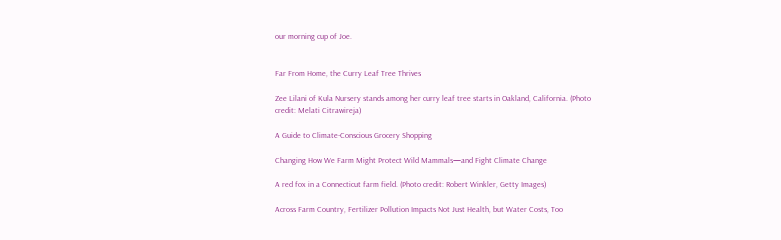our morning cup of Joe.


Far From Home, the Curry Leaf Tree Thrives

Zee Lilani of Kula Nursery stands among her curry leaf tree starts in Oakland, California. (Photo credit: Melati Citrawireja)

A Guide to Climate-Conscious Grocery Shopping

Changing How We Farm Might Protect Wild Mammals—and Fight Climate Change

A red fox in a Connecticut farm field. (Photo credit: Robert Winkler, Getty Images)

Across Farm Country, Fertilizer Pollution Impacts Not Just Health, but Water Costs, Too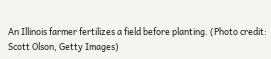An Illinois farmer fertilizes a field before planting. (Photo credit: Scott Olson, Getty Images)